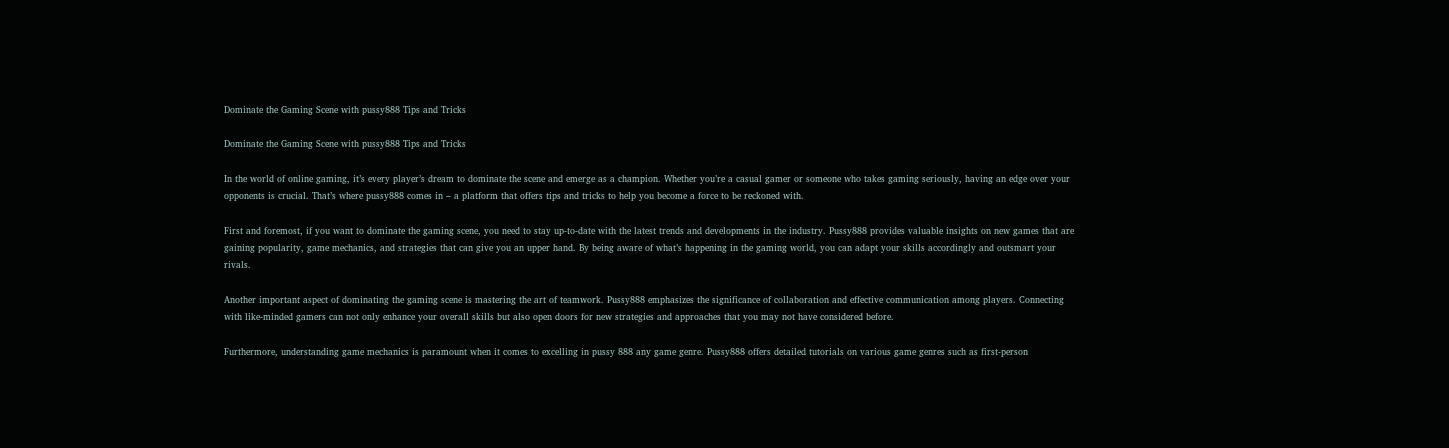Dominate the Gaming Scene with pussy888 Tips and Tricks

Dominate the Gaming Scene with pussy888 Tips and Tricks

In the world of online gaming, it’s every player’s dream to dominate the scene and emerge as a champion. Whether you’re a casual gamer or someone who takes gaming seriously, having an edge over your opponents is crucial. That’s where pussy888 comes in – a platform that offers tips and tricks to help you become a force to be reckoned with.

First and foremost, if you want to dominate the gaming scene, you need to stay up-to-date with the latest trends and developments in the industry. Pussy888 provides valuable insights on new games that are gaining popularity, game mechanics, and strategies that can give you an upper hand. By being aware of what’s happening in the gaming world, you can adapt your skills accordingly and outsmart your rivals.

Another important aspect of dominating the gaming scene is mastering the art of teamwork. Pussy888 emphasizes the significance of collaboration and effective communication among players. Connecting with like-minded gamers can not only enhance your overall skills but also open doors for new strategies and approaches that you may not have considered before.

Furthermore, understanding game mechanics is paramount when it comes to excelling in pussy 888 any game genre. Pussy888 offers detailed tutorials on various game genres such as first-person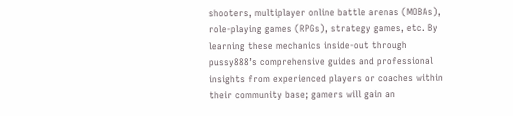shooters, multiplayer online battle arenas (MOBAs), role-playing games (RPGs), strategy games, etc. By learning these mechanics inside-out through pussy888’s comprehensive guides and professional insights from experienced players or coaches within their community base; gamers will gain an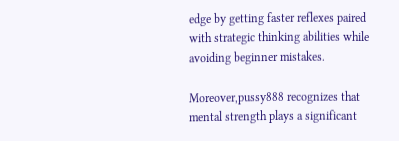edge by getting faster reflexes paired with strategic thinking abilities while avoiding beginner mistakes.

Moreover,pussy888 recognizes that mental strength plays a significant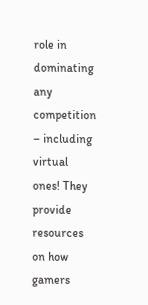role in dominating any competition – including virtual ones! They provide resources on how gamers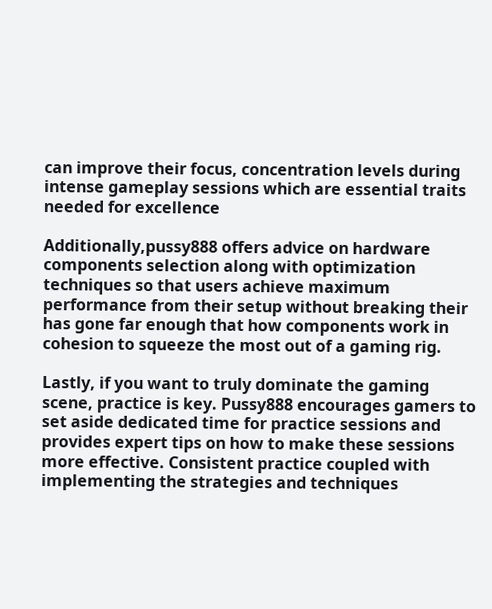can improve their focus, concentration levels during intense gameplay sessions which are essential traits needed for excellence

Additionally,pussy888 offers advice on hardware components selection along with optimization techniques so that users achieve maximum performance from their setup without breaking their has gone far enough that how components work in cohesion to squeeze the most out of a gaming rig.

Lastly, if you want to truly dominate the gaming scene, practice is key. Pussy888 encourages gamers to set aside dedicated time for practice sessions and provides expert tips on how to make these sessions more effective. Consistent practice coupled with implementing the strategies and techniques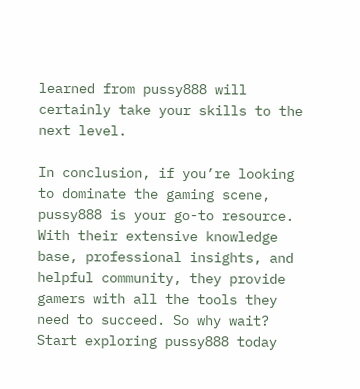learned from pussy888 will certainly take your skills to the next level.

In conclusion, if you’re looking to dominate the gaming scene, pussy888 is your go-to resource. With their extensive knowledge base, professional insights, and helpful community, they provide gamers with all the tools they need to succeed. So why wait? Start exploring pussy888 today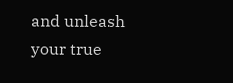and unleash your true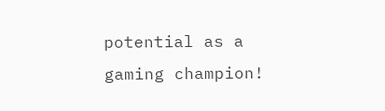potential as a gaming champion!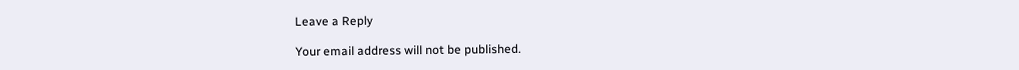Leave a Reply

Your email address will not be published.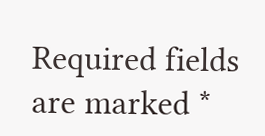Required fields are marked *